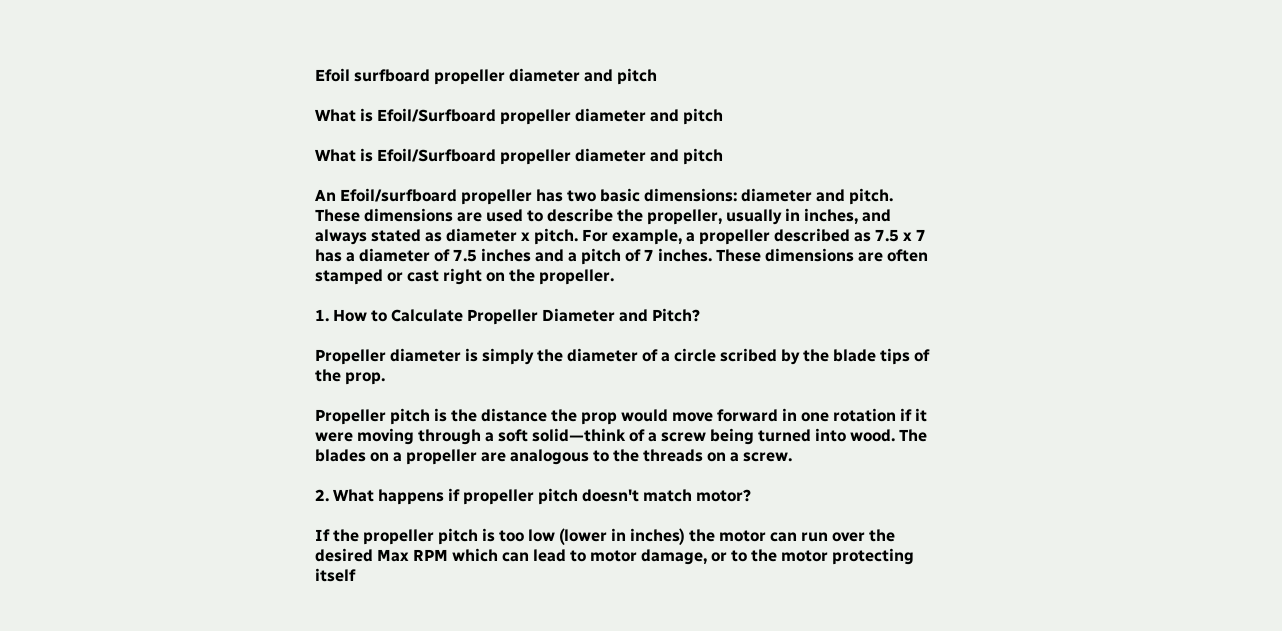Efoil surfboard propeller diameter and pitch

What is Efoil/Surfboard propeller diameter and pitch

What is Efoil/Surfboard propeller diameter and pitch

An Efoil/surfboard propeller has two basic dimensions: diameter and pitch. These dimensions are used to describe the propeller, usually in inches, and always stated as diameter x pitch. For example, a propeller described as 7.5 x 7 has a diameter of 7.5 inches and a pitch of 7 inches. These dimensions are often stamped or cast right on the propeller.

1. How to Calculate Propeller Diameter and Pitch?

Propeller diameter is simply the diameter of a circle scribed by the blade tips of the prop.

Propeller pitch is the distance the prop would move forward in one rotation if it were moving through a soft solid—think of a screw being turned into wood. The blades on a propeller are analogous to the threads on a screw.

2. What happens if propeller pitch doesn't match motor?

If the propeller pitch is too low (lower in inches) the motor can run over the desired Max RPM which can lead to motor damage, or to the motor protecting itself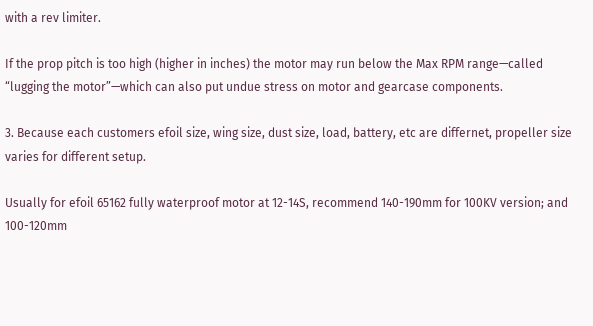with a rev limiter.

If the prop pitch is too high (higher in inches) the motor may run below the Max RPM range—called “lugging the motor”—which can also put undue stress on motor and gearcase components.

3. Because each customers efoil size, wing size, dust size, load, battery, etc are differnet, propeller size varies for different setup.

Usually for efoil 65162 fully waterproof motor at 12-14S, recommend 140-190mm for 100KV version; and 100-120mm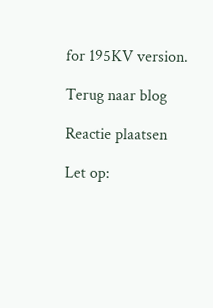for 195KV version.

Terug naar blog

Reactie plaatsen

Let op: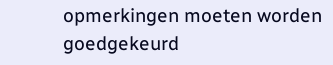opmerkingen moeten worden goedgekeurd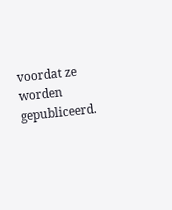voordat ze worden gepubliceerd.